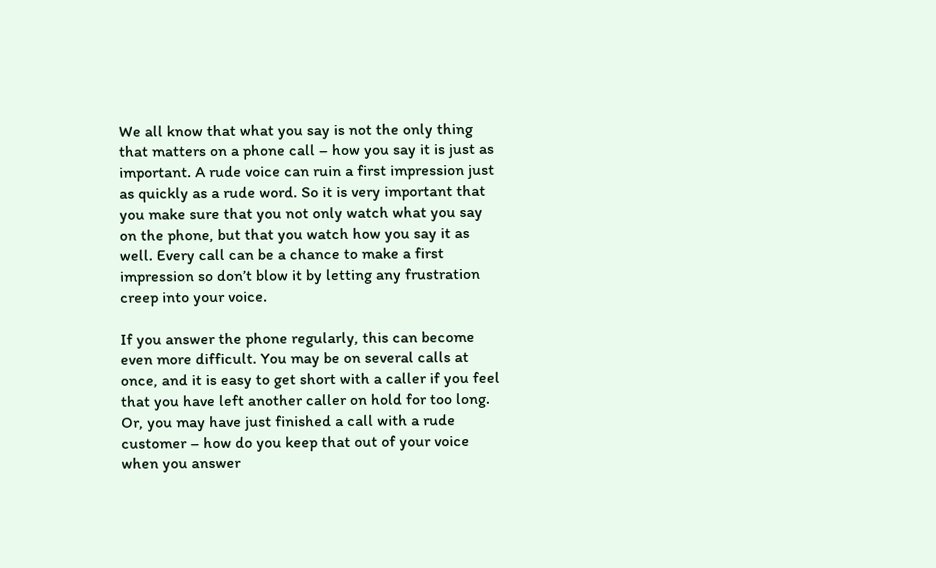We all know that what you say is not the only thing that matters on a phone call – how you say it is just as important. A rude voice can ruin a first impression just as quickly as a rude word. So it is very important that you make sure that you not only watch what you say on the phone, but that you watch how you say it as well. Every call can be a chance to make a first impression so don’t blow it by letting any frustration creep into your voice.

If you answer the phone regularly, this can become even more difficult. You may be on several calls at once, and it is easy to get short with a caller if you feel that you have left another caller on hold for too long. Or, you may have just finished a call with a rude customer – how do you keep that out of your voice when you answer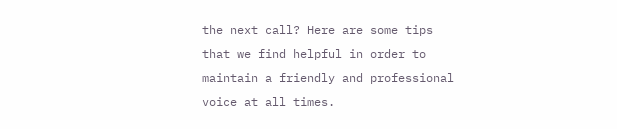the next call? Here are some tips that we find helpful in order to maintain a friendly and professional voice at all times.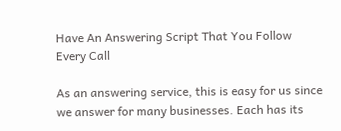Have An Answering Script That You Follow Every Call

As an answering service, this is easy for us since we answer for many businesses. Each has its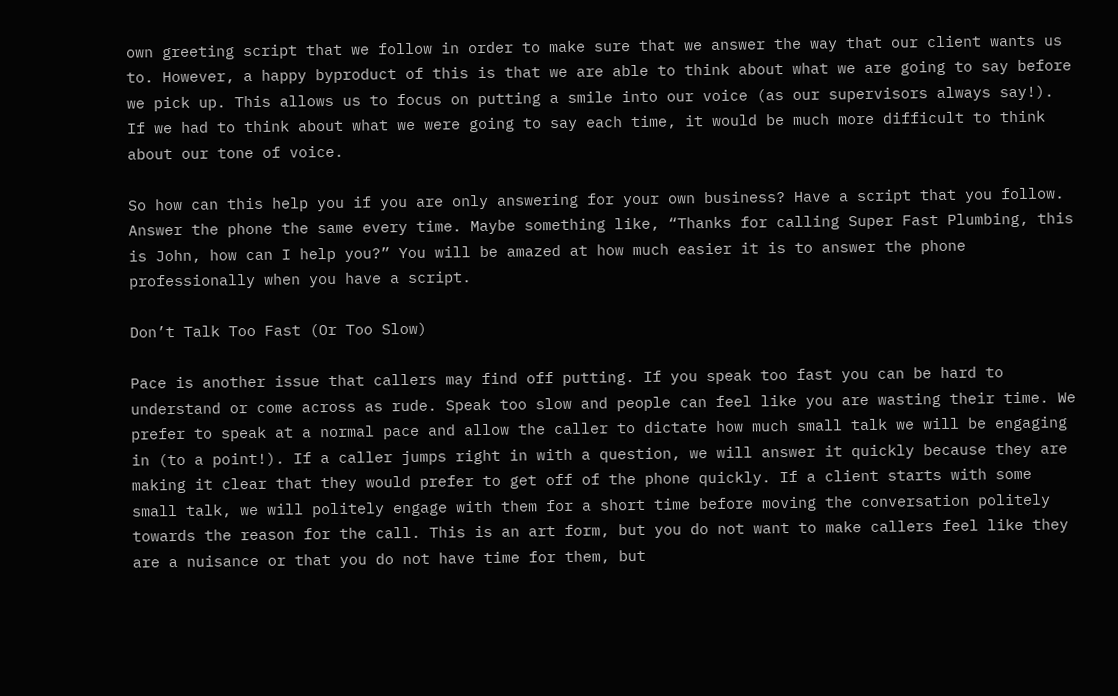own greeting script that we follow in order to make sure that we answer the way that our client wants us to. However, a happy byproduct of this is that we are able to think about what we are going to say before we pick up. This allows us to focus on putting a smile into our voice (as our supervisors always say!). If we had to think about what we were going to say each time, it would be much more difficult to think about our tone of voice.

So how can this help you if you are only answering for your own business? Have a script that you follow. Answer the phone the same every time. Maybe something like, “Thanks for calling Super Fast Plumbing, this is John, how can I help you?” You will be amazed at how much easier it is to answer the phone professionally when you have a script.

Don’t Talk Too Fast (Or Too Slow)

Pace is another issue that callers may find off putting. If you speak too fast you can be hard to understand or come across as rude. Speak too slow and people can feel like you are wasting their time. We prefer to speak at a normal pace and allow the caller to dictate how much small talk we will be engaging in (to a point!). If a caller jumps right in with a question, we will answer it quickly because they are making it clear that they would prefer to get off of the phone quickly. If a client starts with some small talk, we will politely engage with them for a short time before moving the conversation politely towards the reason for the call. This is an art form, but you do not want to make callers feel like they are a nuisance or that you do not have time for them, but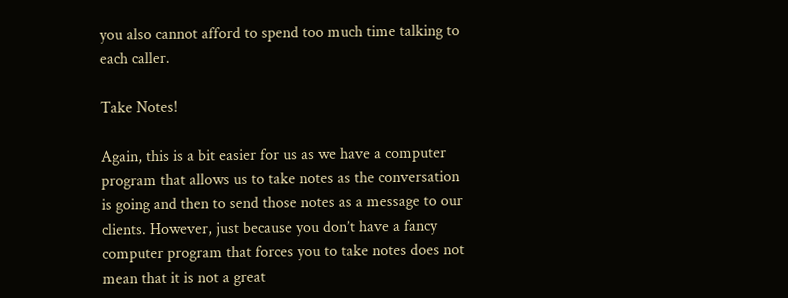you also cannot afford to spend too much time talking to each caller.

Take Notes!

Again, this is a bit easier for us as we have a computer program that allows us to take notes as the conversation is going and then to send those notes as a message to our clients. However, just because you don’t have a fancy computer program that forces you to take notes does not mean that it is not a great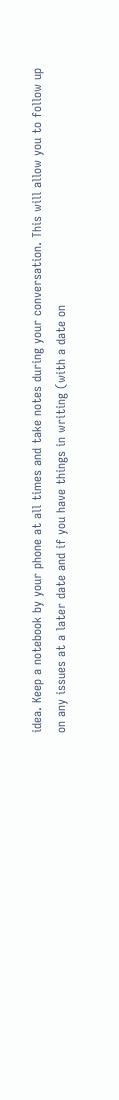idea. Keep a notebook by your phone at all times and take notes during your conversation. This will allow you to follow up on any issues at a later date and if you have things in writing (with a date on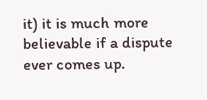it) it is much more believable if a dispute ever comes up.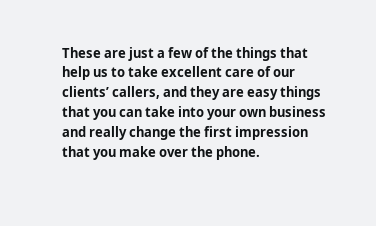These are just a few of the things that help us to take excellent care of our clients’ callers, and they are easy things that you can take into your own business and really change the first impression that you make over the phone.